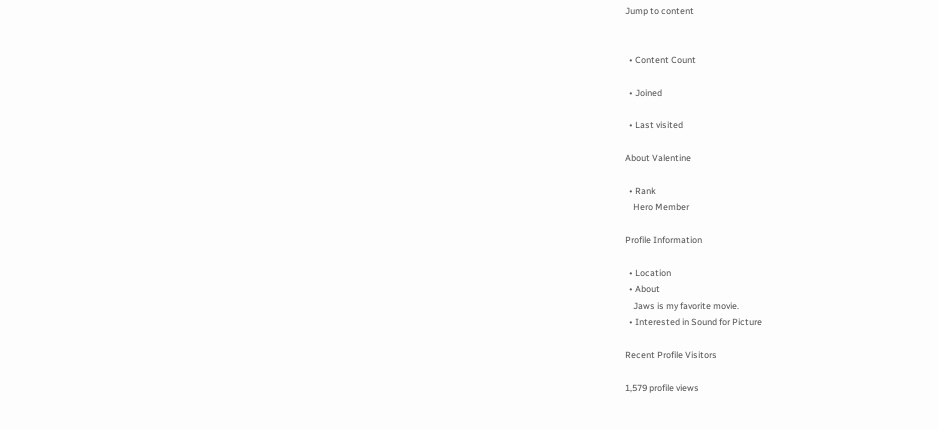Jump to content


  • Content Count

  • Joined

  • Last visited

About Valentine

  • Rank
    Hero Member

Profile Information

  • Location
  • About
    Jaws is my favorite movie.
  • Interested in Sound for Picture

Recent Profile Visitors

1,579 profile views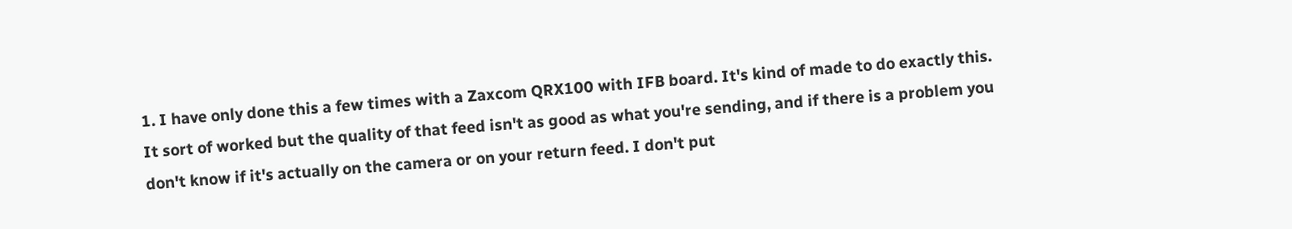1. I have only done this a few times with a Zaxcom QRX100 with IFB board. It's kind of made to do exactly this. It sort of worked but the quality of that feed isn't as good as what you're sending, and if there is a problem you don't know if it's actually on the camera or on your return feed. I don't put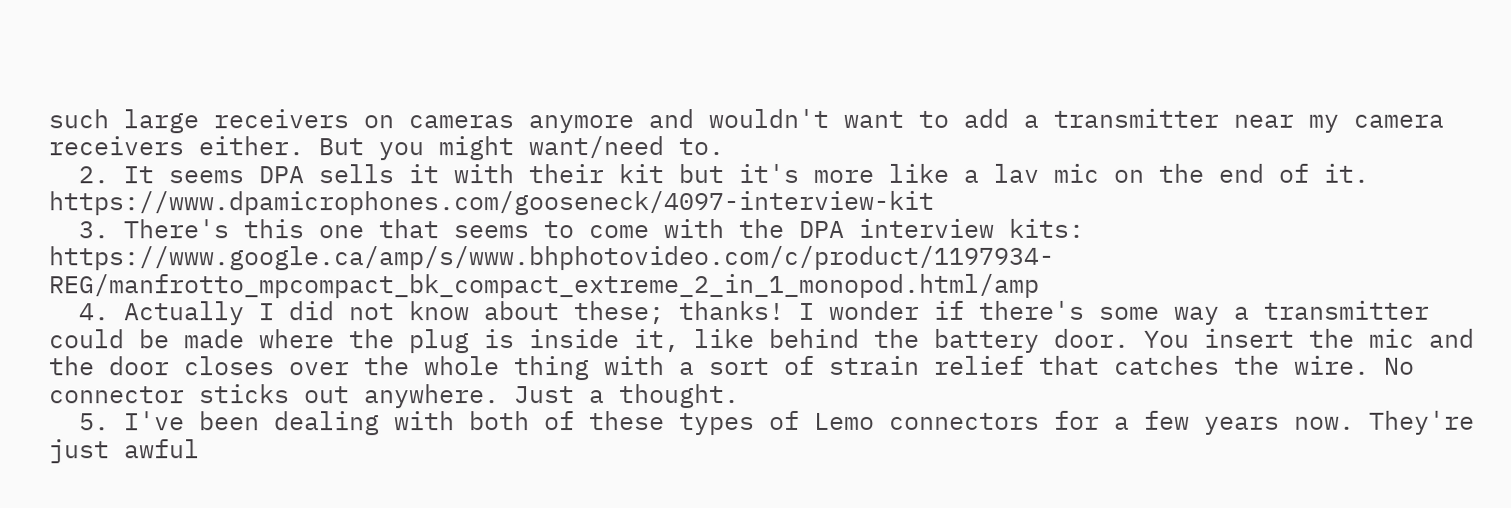such large receivers on cameras anymore and wouldn't want to add a transmitter near my camera receivers either. But you might want/need to.
  2. It seems DPA sells it with their kit but it's more like a lav mic on the end of it. https://www.dpamicrophones.com/gooseneck/4097-interview-kit
  3. There's this one that seems to come with the DPA interview kits: https://www.google.ca/amp/s/www.bhphotovideo.com/c/product/1197934-REG/manfrotto_mpcompact_bk_compact_extreme_2_in_1_monopod.html/amp
  4. Actually I did not know about these; thanks! I wonder if there's some way a transmitter could be made where the plug is inside it, like behind the battery door. You insert the mic and the door closes over the whole thing with a sort of strain relief that catches the wire. No connector sticks out anywhere. Just a thought.
  5. I've been dealing with both of these types of Lemo connectors for a few years now. They're just awful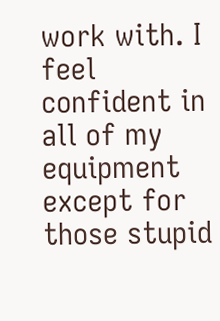work with. I feel confident in all of my equipment except for those stupid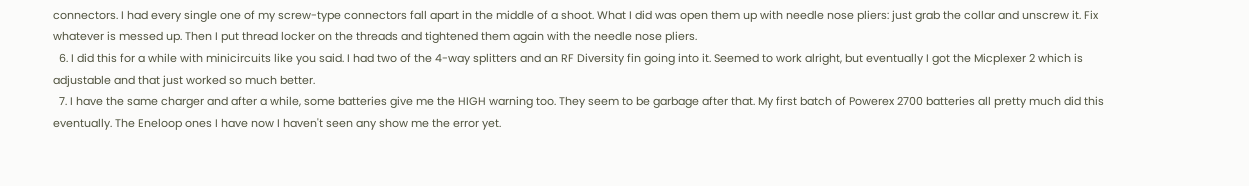connectors. I had every single one of my screw-type connectors fall apart in the middle of a shoot. What I did was open them up with needle nose pliers: just grab the collar and unscrew it. Fix whatever is messed up. Then I put thread locker on the threads and tightened them again with the needle nose pliers.
  6. I did this for a while with minicircuits like you said. I had two of the 4-way splitters and an RF Diversity fin going into it. Seemed to work alright, but eventually I got the Micplexer 2 which is adjustable and that just worked so much better.
  7. I have the same charger and after a while, some batteries give me the HIGH warning too. They seem to be garbage after that. My first batch of Powerex 2700 batteries all pretty much did this eventually. The Eneloop ones I have now I haven't seen any show me the error yet.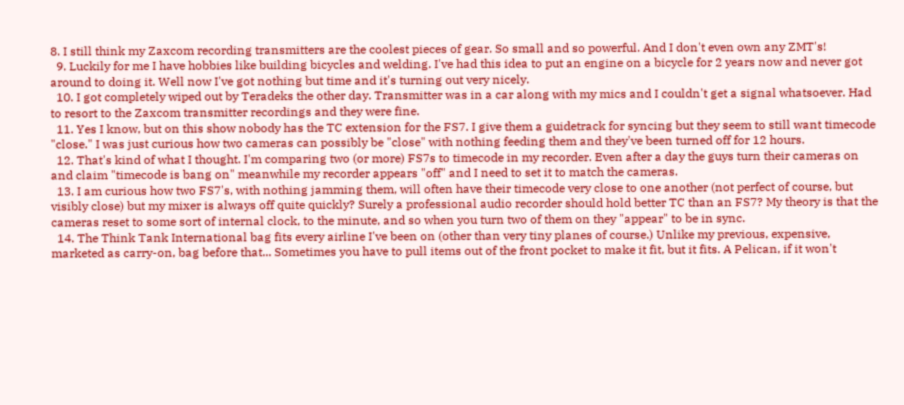8. I still think my Zaxcom recording transmitters are the coolest pieces of gear. So small and so powerful. And I don't even own any ZMT's!
  9. Luckily for me I have hobbies like building bicycles and welding. I've had this idea to put an engine on a bicycle for 2 years now and never got around to doing it. Well now I've got nothing but time and it's turning out very nicely.
  10. I got completely wiped out by Teradeks the other day. Transmitter was in a car along with my mics and I couldn't get a signal whatsoever. Had to resort to the Zaxcom transmitter recordings and they were fine.
  11. Yes I know, but on this show nobody has the TC extension for the FS7. I give them a guidetrack for syncing but they seem to still want timecode "close." I was just curious how two cameras can possibly be "close" with nothing feeding them and they've been turned off for 12 hours.
  12. That's kind of what I thought. I'm comparing two (or more) FS7s to timecode in my recorder. Even after a day the guys turn their cameras on and claim "timecode is bang on" meanwhile my recorder appears "off" and I need to set it to match the cameras.
  13. I am curious how two FS7's, with nothing jamming them, will often have their timecode very close to one another (not perfect of course, but visibly close) but my mixer is always off quite quickly? Surely a professional audio recorder should hold better TC than an FS7? My theory is that the cameras reset to some sort of internal clock, to the minute, and so when you turn two of them on they "appear" to be in sync.
  14. The Think Tank International bag fits every airline I've been on (other than very tiny planes of course.) Unlike my previous, expensive, marketed as carry-on, bag before that... Sometimes you have to pull items out of the front pocket to make it fit, but it fits. A Pelican, if it won't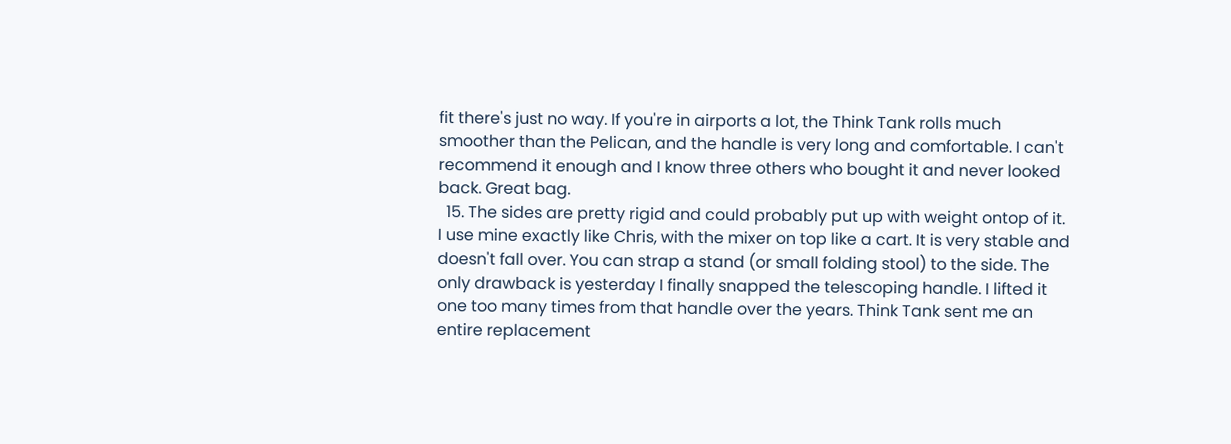fit there's just no way. If you're in airports a lot, the Think Tank rolls much smoother than the Pelican, and the handle is very long and comfortable. I can't recommend it enough and I know three others who bought it and never looked back. Great bag.
  15. The sides are pretty rigid and could probably put up with weight ontop of it. I use mine exactly like Chris, with the mixer on top like a cart. It is very stable and doesn't fall over. You can strap a stand (or small folding stool) to the side. The only drawback is yesterday I finally snapped the telescoping handle. I lifted it one too many times from that handle over the years. Think Tank sent me an entire replacement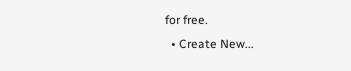for free.
  • Create New...